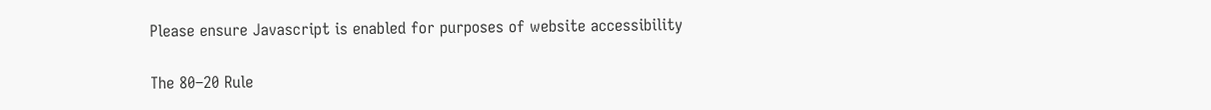Please ensure Javascript is enabled for purposes of website accessibility

The 80–20 Rule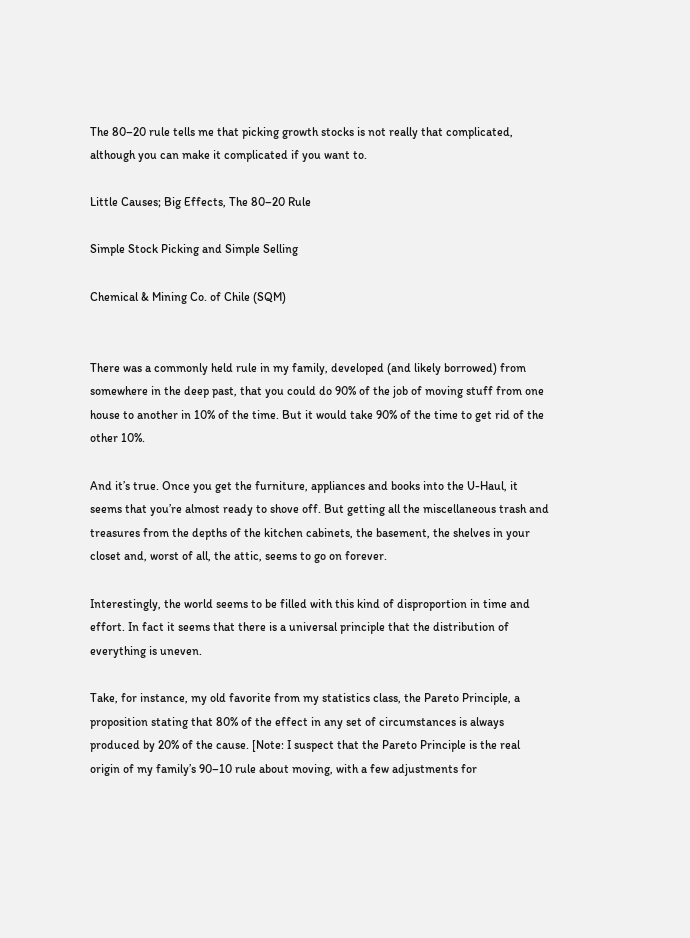The 80–20 rule tells me that picking growth stocks is not really that complicated, although you can make it complicated if you want to.

Little Causes; Big Effects, The 80–20 Rule

Simple Stock Picking and Simple Selling

Chemical & Mining Co. of Chile (SQM)


There was a commonly held rule in my family, developed (and likely borrowed) from somewhere in the deep past, that you could do 90% of the job of moving stuff from one house to another in 10% of the time. But it would take 90% of the time to get rid of the other 10%.

And it’s true. Once you get the furniture, appliances and books into the U-Haul, it seems that you’re almost ready to shove off. But getting all the miscellaneous trash and treasures from the depths of the kitchen cabinets, the basement, the shelves in your closet and, worst of all, the attic, seems to go on forever.

Interestingly, the world seems to be filled with this kind of disproportion in time and effort. In fact it seems that there is a universal principle that the distribution of everything is uneven.

Take, for instance, my old favorite from my statistics class, the Pareto Principle, a proposition stating that 80% of the effect in any set of circumstances is always produced by 20% of the cause. [Note: I suspect that the Pareto Principle is the real origin of my family’s 90–10 rule about moving, with a few adjustments for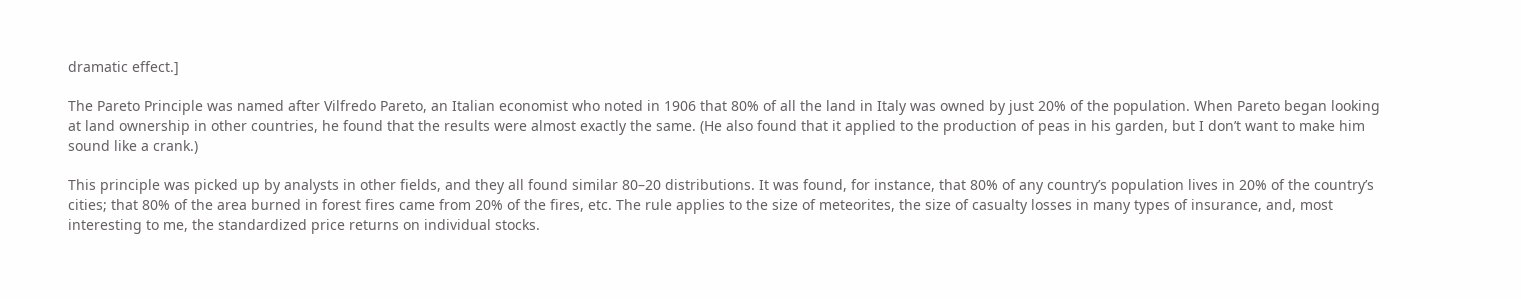dramatic effect.]

The Pareto Principle was named after Vilfredo Pareto, an Italian economist who noted in 1906 that 80% of all the land in Italy was owned by just 20% of the population. When Pareto began looking at land ownership in other countries, he found that the results were almost exactly the same. (He also found that it applied to the production of peas in his garden, but I don’t want to make him sound like a crank.)

This principle was picked up by analysts in other fields, and they all found similar 80–20 distributions. It was found, for instance, that 80% of any country’s population lives in 20% of the country’s cities; that 80% of the area burned in forest fires came from 20% of the fires, etc. The rule applies to the size of meteorites, the size of casualty losses in many types of insurance, and, most interesting to me, the standardized price returns on individual stocks.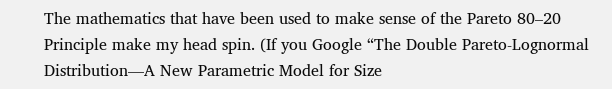The mathematics that have been used to make sense of the Pareto 80–20 Principle make my head spin. (If you Google “The Double Pareto-Lognormal Distribution—A New Parametric Model for Size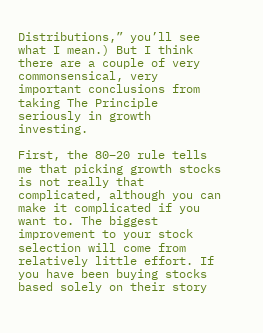Distributions,” you’ll see what I mean.) But I think there are a couple of very commonsensical, very important conclusions from taking The Principle seriously in growth investing.

First, the 80–20 rule tells me that picking growth stocks is not really that complicated, although you can make it complicated if you want to. The biggest improvement to your stock selection will come from relatively little effort. If you have been buying stocks based solely on their story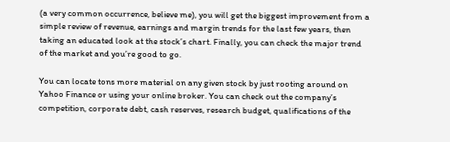(a very common occurrence, believe me), you will get the biggest improvement from a simple review of revenue, earnings and margin trends for the last few years, then taking an educated look at the stock’s chart. Finally, you can check the major trend of the market and you’re good to go.

You can locate tons more material on any given stock by just rooting around on Yahoo Finance or using your online broker. You can check out the company’s competition, corporate debt, cash reserves, research budget, qualifications of the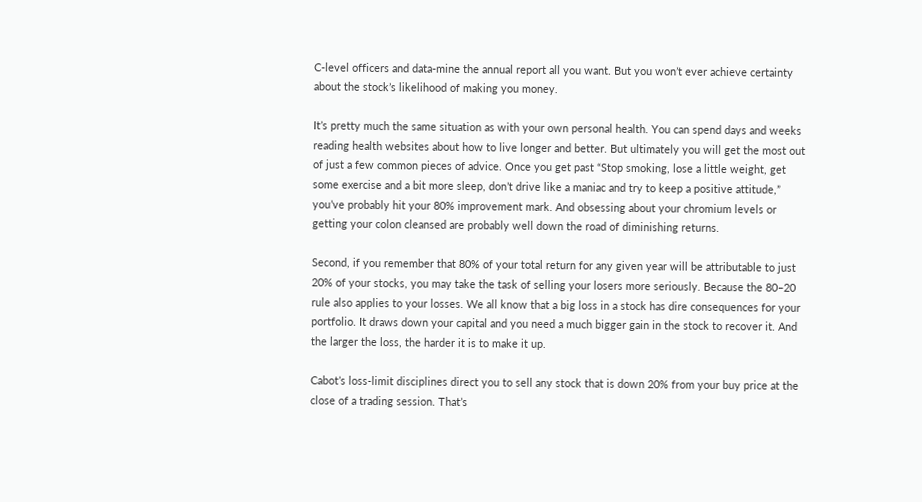C-level officers and data-mine the annual report all you want. But you won’t ever achieve certainty about the stock’s likelihood of making you money.

It’s pretty much the same situation as with your own personal health. You can spend days and weeks reading health websites about how to live longer and better. But ultimately you will get the most out of just a few common pieces of advice. Once you get past “Stop smoking, lose a little weight, get some exercise and a bit more sleep, don’t drive like a maniac and try to keep a positive attitude,” you’ve probably hit your 80% improvement mark. And obsessing about your chromium levels or getting your colon cleansed are probably well down the road of diminishing returns.

Second, if you remember that 80% of your total return for any given year will be attributable to just 20% of your stocks, you may take the task of selling your losers more seriously. Because the 80–20 rule also applies to your losses. We all know that a big loss in a stock has dire consequences for your portfolio. It draws down your capital and you need a much bigger gain in the stock to recover it. And the larger the loss, the harder it is to make it up.

Cabot’s loss-limit disciplines direct you to sell any stock that is down 20% from your buy price at the close of a trading session. That’s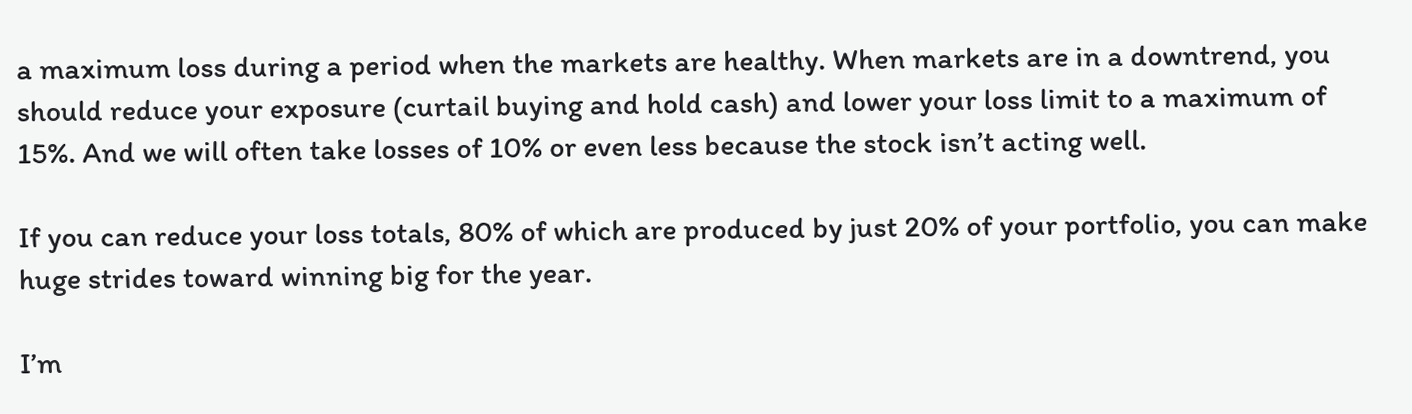a maximum loss during a period when the markets are healthy. When markets are in a downtrend, you should reduce your exposure (curtail buying and hold cash) and lower your loss limit to a maximum of 15%. And we will often take losses of 10% or even less because the stock isn’t acting well.

If you can reduce your loss totals, 80% of which are produced by just 20% of your portfolio, you can make huge strides toward winning big for the year.

I’m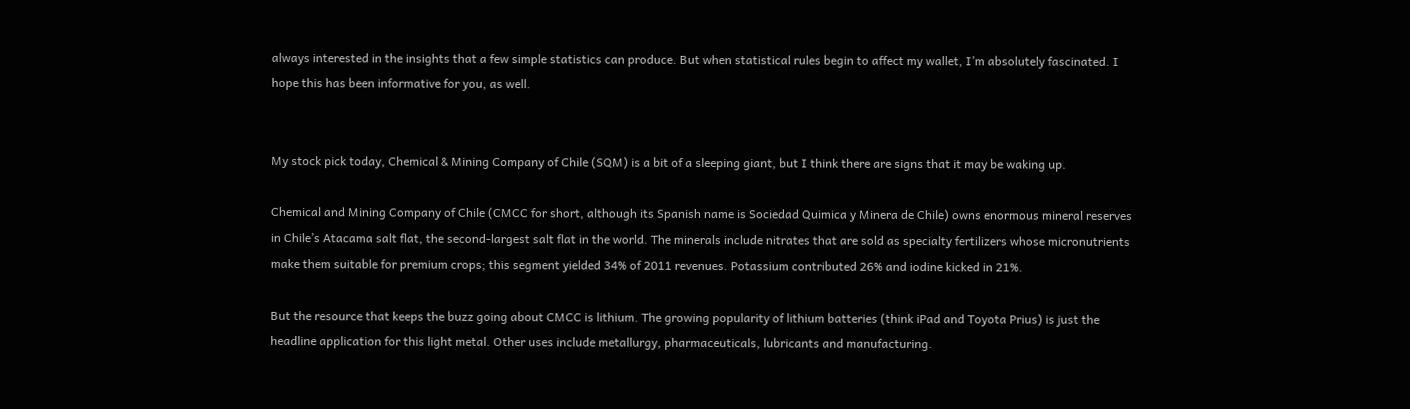always interested in the insights that a few simple statistics can produce. But when statistical rules begin to affect my wallet, I’m absolutely fascinated. I hope this has been informative for you, as well.


My stock pick today, Chemical & Mining Company of Chile (SQM) is a bit of a sleeping giant, but I think there are signs that it may be waking up.

Chemical and Mining Company of Chile (CMCC for short, although its Spanish name is Sociedad Quimica y Minera de Chile) owns enormous mineral reserves in Chile’s Atacama salt flat, the second-largest salt flat in the world. The minerals include nitrates that are sold as specialty fertilizers whose micronutrients make them suitable for premium crops; this segment yielded 34% of 2011 revenues. Potassium contributed 26% and iodine kicked in 21%.

But the resource that keeps the buzz going about CMCC is lithium. The growing popularity of lithium batteries (think iPad and Toyota Prius) is just the headline application for this light metal. Other uses include metallurgy, pharmaceuticals, lubricants and manufacturing.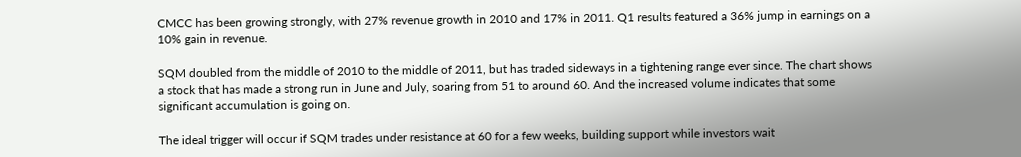CMCC has been growing strongly, with 27% revenue growth in 2010 and 17% in 2011. Q1 results featured a 36% jump in earnings on a 10% gain in revenue.

SQM doubled from the middle of 2010 to the middle of 2011, but has traded sideways in a tightening range ever since. The chart shows a stock that has made a strong run in June and July, soaring from 51 to around 60. And the increased volume indicates that some significant accumulation is going on.

The ideal trigger will occur if SQM trades under resistance at 60 for a few weeks, building support while investors wait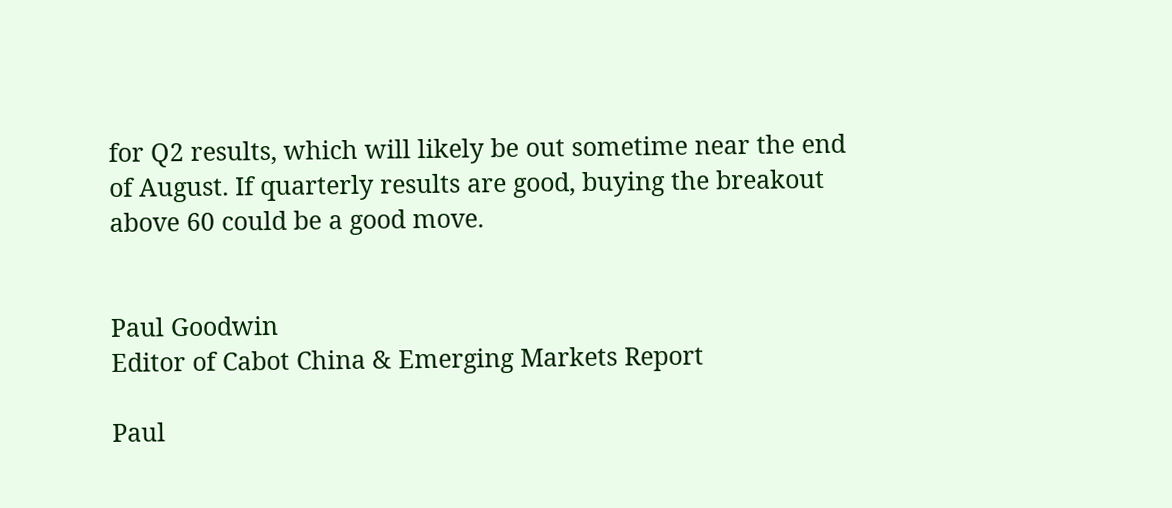for Q2 results, which will likely be out sometime near the end of August. If quarterly results are good, buying the breakout above 60 could be a good move.


Paul Goodwin
Editor of Cabot China & Emerging Markets Report

Paul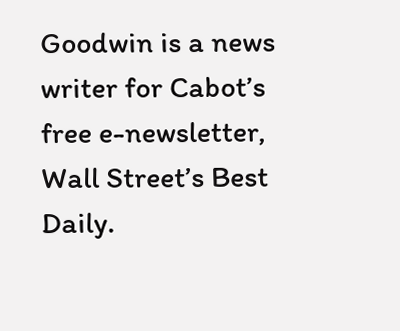Goodwin is a news writer for Cabot’s free e-newsletter, Wall Street’s Best Daily.